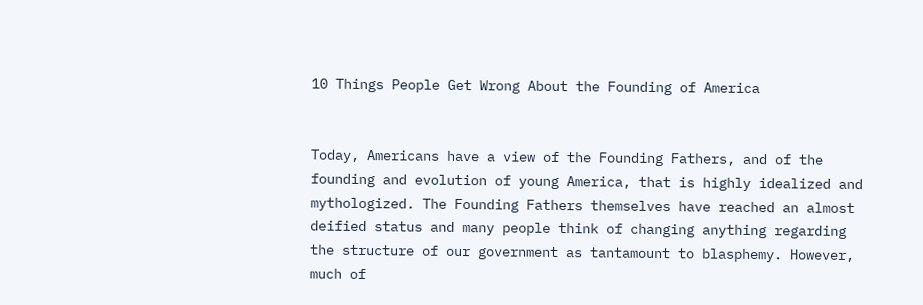10 Things People Get Wrong About the Founding of America


Today, Americans have a view of the Founding Fathers, and of the founding and evolution of young America, that is highly idealized and mythologized. The Founding Fathers themselves have reached an almost deified status and many people think of changing anything regarding the structure of our government as tantamount to blasphemy. However, much of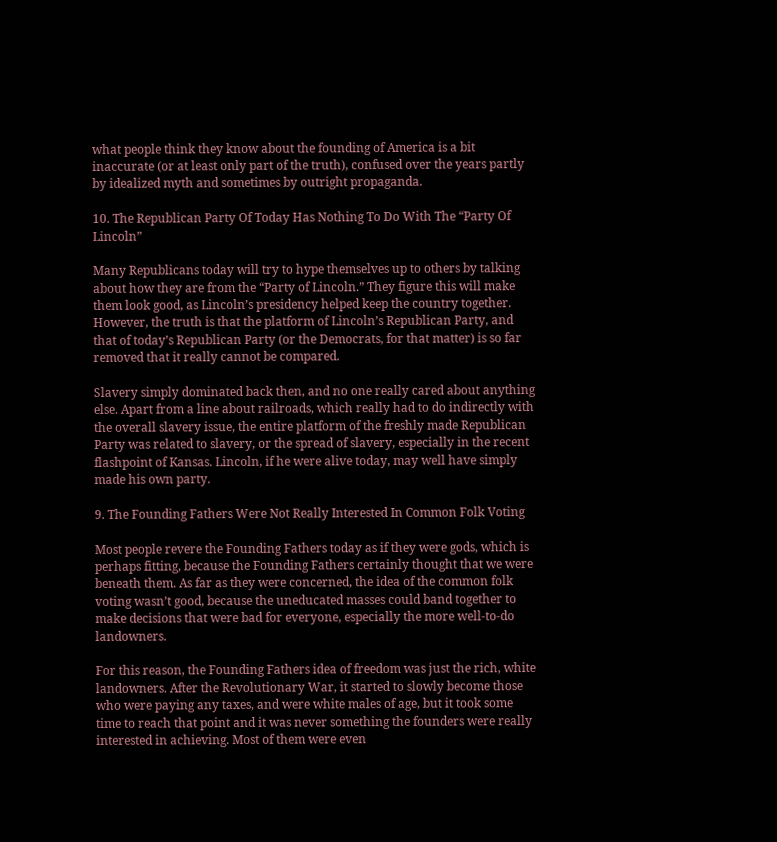what people think they know about the founding of America is a bit inaccurate (or at least only part of the truth), confused over the years partly by idealized myth and sometimes by outright propaganda.

10. The Republican Party Of Today Has Nothing To Do With The “Party Of Lincoln”

Many Republicans today will try to hype themselves up to others by talking about how they are from the “Party of Lincoln.” They figure this will make them look good, as Lincoln’s presidency helped keep the country together. However, the truth is that the platform of Lincoln’s Republican Party, and that of today’s Republican Party (or the Democrats, for that matter) is so far removed that it really cannot be compared.

Slavery simply dominated back then, and no one really cared about anything else. Apart from a line about railroads, which really had to do indirectly with the overall slavery issue, the entire platform of the freshly made Republican Party was related to slavery, or the spread of slavery, especially in the recent flashpoint of Kansas. Lincoln, if he were alive today, may well have simply made his own party.

9. The Founding Fathers Were Not Really Interested In Common Folk Voting

Most people revere the Founding Fathers today as if they were gods, which is perhaps fitting, because the Founding Fathers certainly thought that we were beneath them. As far as they were concerned, the idea of the common folk voting wasn’t good, because the uneducated masses could band together to make decisions that were bad for everyone, especially the more well-to-do landowners.

For this reason, the Founding Fathers idea of freedom was just the rich, white landowners. After the Revolutionary War, it started to slowly become those who were paying any taxes, and were white males of age, but it took some time to reach that point and it was never something the founders were really interested in achieving. Most of them were even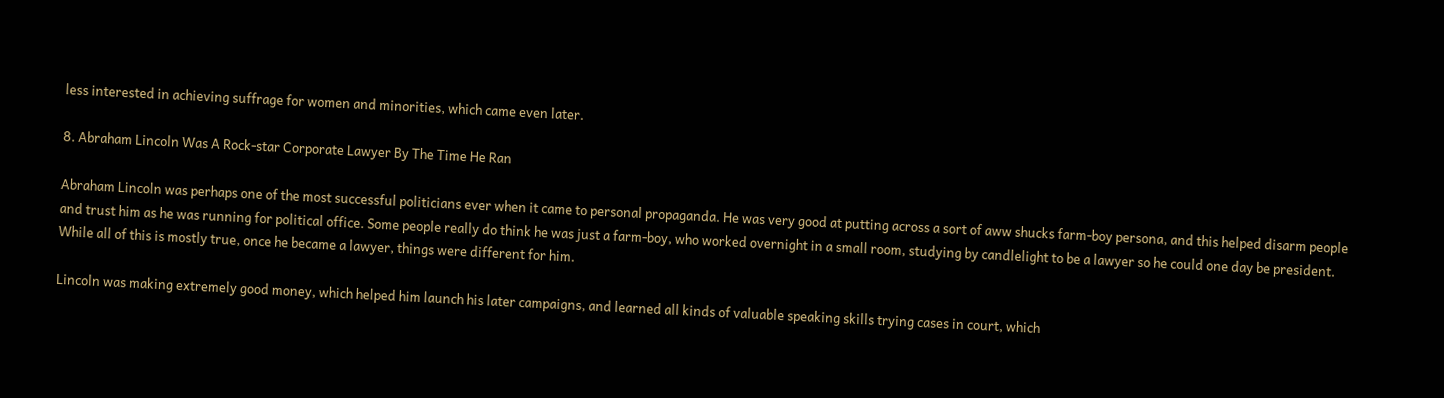less interested in achieving suffrage for women and minorities, which came even later.

8. Abraham Lincoln Was A Rock-star Corporate Lawyer By The Time He Ran

Abraham Lincoln was perhaps one of the most successful politicians ever when it came to personal propaganda. He was very good at putting across a sort of aww shucks farm-boy persona, and this helped disarm people and trust him as he was running for political office. Some people really do think he was just a farm-boy, who worked overnight in a small room, studying by candlelight to be a lawyer so he could one day be president. While all of this is mostly true, once he became a lawyer, things were different for him.

Lincoln was making extremely good money, which helped him launch his later campaigns, and learned all kinds of valuable speaking skills trying cases in court, which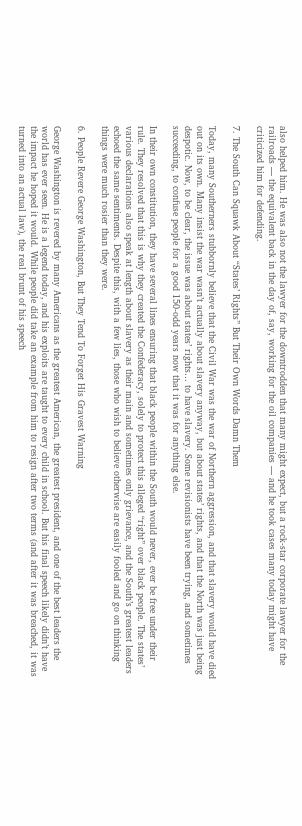also helped him. He was also not the lawyer for the downtrodden that many might expect, but a rock-star corporate lawyer for the railroads — the equivalent back in the day of, say, working for the oil companies — and he took cases many today might have criticized him for defending.

7. The South Can Squawk About “States’ Rights” But Their Own Words Damn Them

Today, many Southerners stubbornly believe that the Civil War was the war of Northern aggression, and that slavery would have died out on its own. Many insist the war wasn’t actually about slavery anyway, but about states’ rights, and that the North was just being despotic. Now, to be clear, the issue was about states’ rights… to have slavery. Some revisionists have been trying, and sometimes succeeding, to confuse people for a good 150-odd years now that it was for anything else.

In their own constitution, they have several lines ensuring that black people within the South would never, ever be free under their rule. They resolved that this is why they created the Confederacy, solely to protect this alleged “right” over black people. The states’ various declarations also speak at length about slavery as their main and sometimes only grievance, and the South’s greatest leaders echoed the same sentiments. Despite this, with a few lies, those who wish to believe otherwise are easily fooled and go on thinking things were much rosier than they were.

6. People Revere George Washington, But They Tend To Forget His Gravest Warning

George Washington is revered by many Americans as the greatest American, the greatest president, and one of the best leaders the world has ever seen. He is a legend today, and his exploits are taught to every child in school. But his final speech likely didn’t have the impact he hoped it would. While people did take an example from him to resign after two terms (and after it was breached, it was turned into an actual law), the real brunt of his speech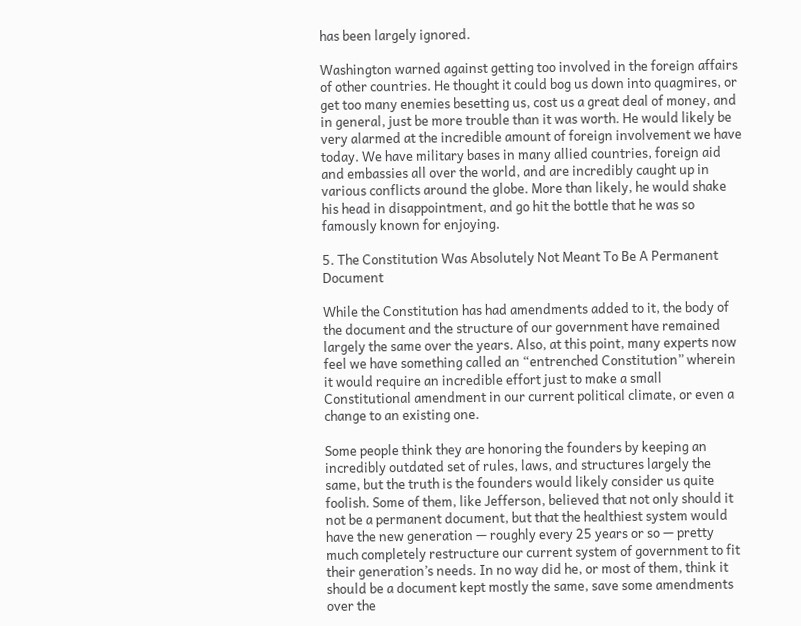has been largely ignored.

Washington warned against getting too involved in the foreign affairs of other countries. He thought it could bog us down into quagmires, or get too many enemies besetting us, cost us a great deal of money, and in general, just be more trouble than it was worth. He would likely be very alarmed at the incredible amount of foreign involvement we have today. We have military bases in many allied countries, foreign aid and embassies all over the world, and are incredibly caught up in various conflicts around the globe. More than likely, he would shake his head in disappointment, and go hit the bottle that he was so famously known for enjoying.

5. The Constitution Was Absolutely Not Meant To Be A Permanent Document

While the Constitution has had amendments added to it, the body of the document and the structure of our government have remained largely the same over the years. Also, at this point, many experts now feel we have something called an “entrenched Constitution” wherein it would require an incredible effort just to make a small Constitutional amendment in our current political climate, or even a change to an existing one.

Some people think they are honoring the founders by keeping an incredibly outdated set of rules, laws, and structures largely the same, but the truth is the founders would likely consider us quite foolish. Some of them, like Jefferson, believed that not only should it not be a permanent document, but that the healthiest system would have the new generation — roughly every 25 years or so — pretty much completely restructure our current system of government to fit their generation’s needs. In no way did he, or most of them, think it should be a document kept mostly the same, save some amendments over the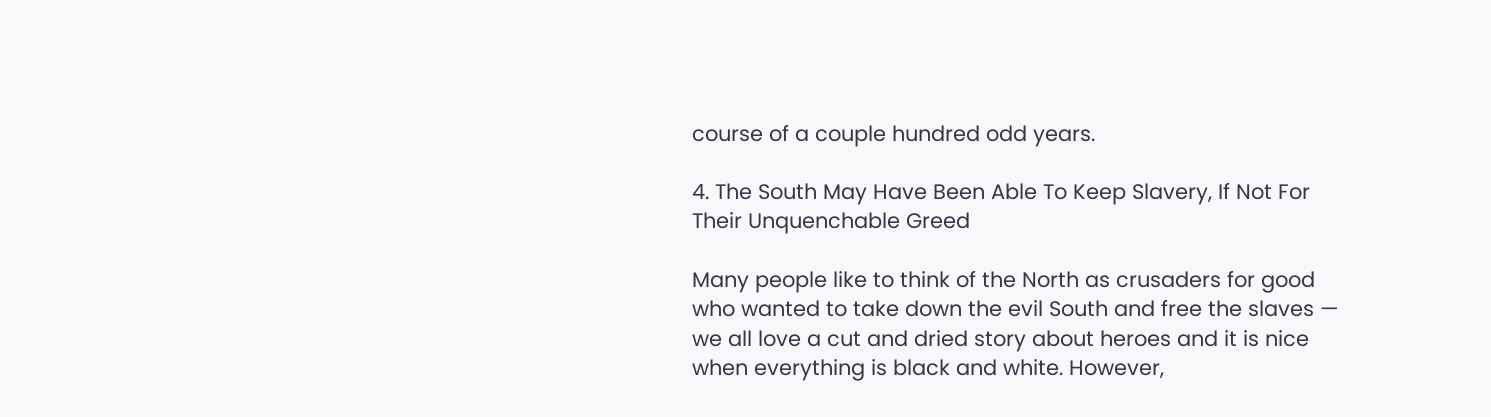course of a couple hundred odd years.

4. The South May Have Been Able To Keep Slavery, If Not For Their Unquenchable Greed

Many people like to think of the North as crusaders for good who wanted to take down the evil South and free the slaves — we all love a cut and dried story about heroes and it is nice when everything is black and white. However,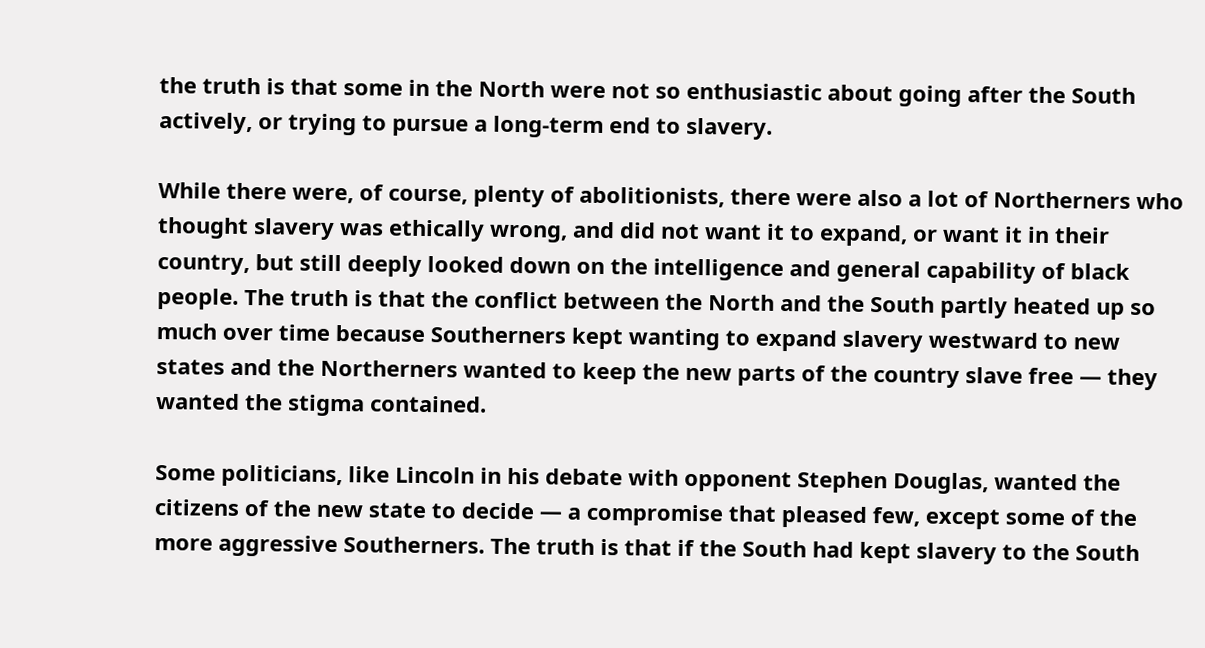the truth is that some in the North were not so enthusiastic about going after the South actively, or trying to pursue a long-term end to slavery.

While there were, of course, plenty of abolitionists, there were also a lot of Northerners who thought slavery was ethically wrong, and did not want it to expand, or want it in their country, but still deeply looked down on the intelligence and general capability of black people. The truth is that the conflict between the North and the South partly heated up so much over time because Southerners kept wanting to expand slavery westward to new states and the Northerners wanted to keep the new parts of the country slave free — they wanted the stigma contained.

Some politicians, like Lincoln in his debate with opponent Stephen Douglas, wanted the citizens of the new state to decide — a compromise that pleased few, except some of the more aggressive Southerners. The truth is that if the South had kept slavery to the South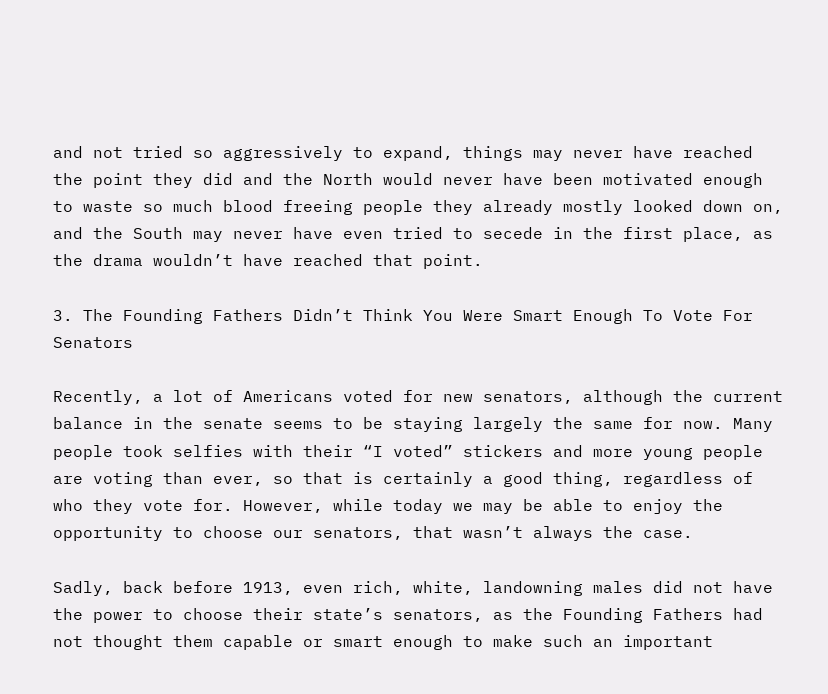and not tried so aggressively to expand, things may never have reached the point they did and the North would never have been motivated enough to waste so much blood freeing people they already mostly looked down on, and the South may never have even tried to secede in the first place, as the drama wouldn’t have reached that point.

3. The Founding Fathers Didn’t Think You Were Smart Enough To Vote For Senators

Recently, a lot of Americans voted for new senators, although the current balance in the senate seems to be staying largely the same for now. Many people took selfies with their “I voted” stickers and more young people are voting than ever, so that is certainly a good thing, regardless of who they vote for. However, while today we may be able to enjoy the opportunity to choose our senators, that wasn’t always the case.

Sadly, back before 1913, even rich, white, landowning males did not have the power to choose their state’s senators, as the Founding Fathers had not thought them capable or smart enough to make such an important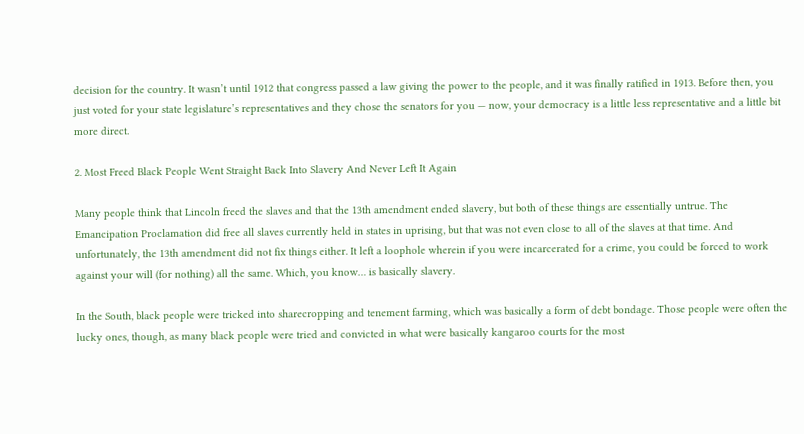decision for the country. It wasn’t until 1912 that congress passed a law giving the power to the people, and it was finally ratified in 1913. Before then, you just voted for your state legislature’s representatives and they chose the senators for you — now, your democracy is a little less representative and a little bit more direct.

2. Most Freed Black People Went Straight Back Into Slavery And Never Left It Again

Many people think that Lincoln freed the slaves and that the 13th amendment ended slavery, but both of these things are essentially untrue. The Emancipation Proclamation did free all slaves currently held in states in uprising, but that was not even close to all of the slaves at that time. And unfortunately, the 13th amendment did not fix things either. It left a loophole wherein if you were incarcerated for a crime, you could be forced to work against your will (for nothing) all the same. Which, you know… is basically slavery.

In the South, black people were tricked into sharecropping and tenement farming, which was basically a form of debt bondage. Those people were often the lucky ones, though, as many black people were tried and convicted in what were basically kangaroo courts for the most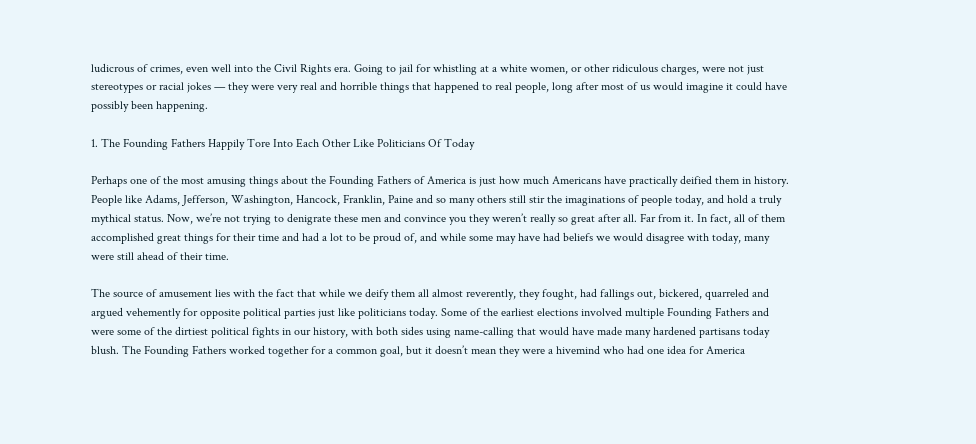ludicrous of crimes, even well into the Civil Rights era. Going to jail for whistling at a white women, or other ridiculous charges, were not just stereotypes or racial jokes — they were very real and horrible things that happened to real people, long after most of us would imagine it could have possibly been happening.

1. The Founding Fathers Happily Tore Into Each Other Like Politicians Of Today

Perhaps one of the most amusing things about the Founding Fathers of America is just how much Americans have practically deified them in history. People like Adams, Jefferson, Washington, Hancock, Franklin, Paine and so many others still stir the imaginations of people today, and hold a truly mythical status. Now, we’re not trying to denigrate these men and convince you they weren’t really so great after all. Far from it. In fact, all of them accomplished great things for their time and had a lot to be proud of, and while some may have had beliefs we would disagree with today, many were still ahead of their time.

The source of amusement lies with the fact that while we deify them all almost reverently, they fought, had fallings out, bickered, quarreled and argued vehemently for opposite political parties just like politicians today. Some of the earliest elections involved multiple Founding Fathers and were some of the dirtiest political fights in our history, with both sides using name-calling that would have made many hardened partisans today blush. The Founding Fathers worked together for a common goal, but it doesn’t mean they were a hivemind who had one idea for America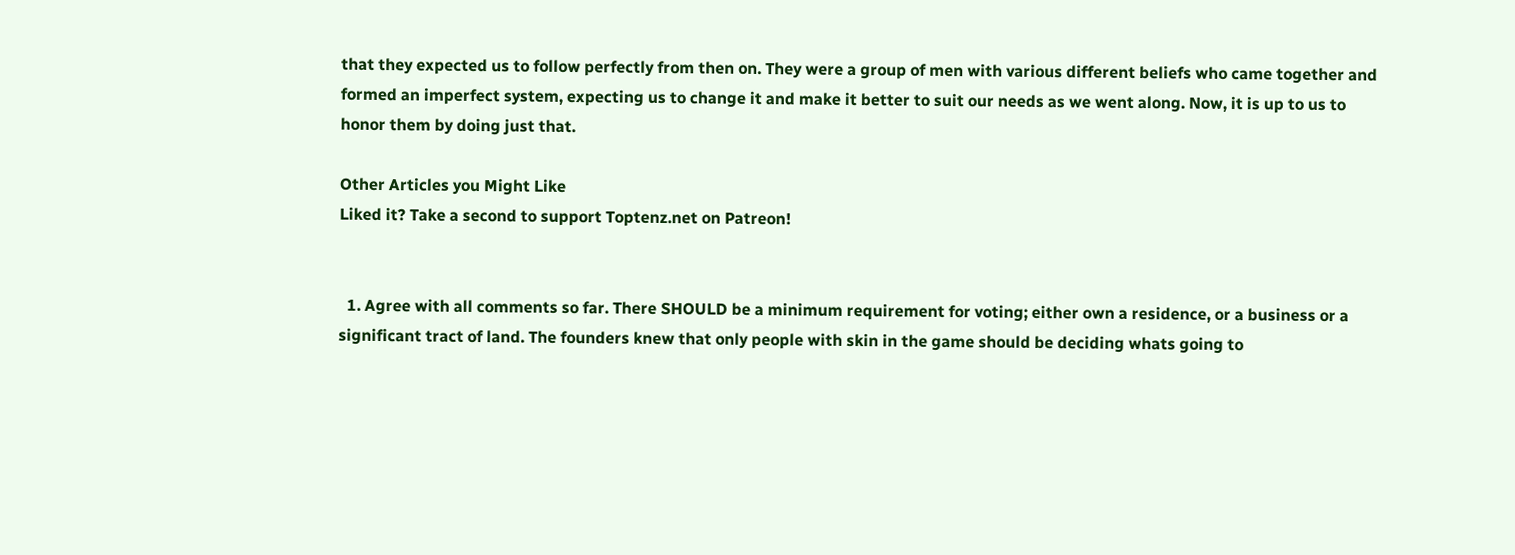that they expected us to follow perfectly from then on. They were a group of men with various different beliefs who came together and formed an imperfect system, expecting us to change it and make it better to suit our needs as we went along. Now, it is up to us to honor them by doing just that.

Other Articles you Might Like
Liked it? Take a second to support Toptenz.net on Patreon!


  1. Agree with all comments so far. There SHOULD be a minimum requirement for voting; either own a residence, or a business or a significant tract of land. The founders knew that only people with skin in the game should be deciding whats going to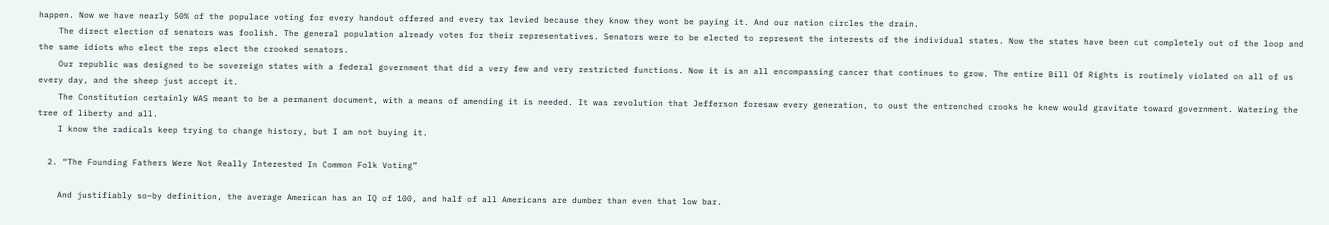happen. Now we have nearly 50% of the populace voting for every handout offered and every tax levied because they know they wont be paying it. And our nation circles the drain.
    The direct election of senators was foolish. The general population already votes for their representatives. Senators were to be elected to represent the interests of the individual states. Now the states have been cut completely out of the loop and the same idiots who elect the reps elect the crooked senators.
    Our republic was designed to be sovereign states with a federal government that did a very few and very restricted functions. Now it is an all encompassing cancer that continues to grow. The entire Bill Of Rights is routinely violated on all of us every day, and the sheep just accept it.
    The Constitution certainly WAS meant to be a permanent document, with a means of amending it is needed. It was revolution that Jefferson foresaw every generation, to oust the entrenched crooks he knew would gravitate toward government. Watering the tree of liberty and all.
    I know the radicals keep trying to change history, but I am not buying it.

  2. “The Founding Fathers Were Not Really Interested In Common Folk Voting”

    And justifiably so–by definition, the average American has an IQ of 100, and half of all Americans are dumber than even that low bar.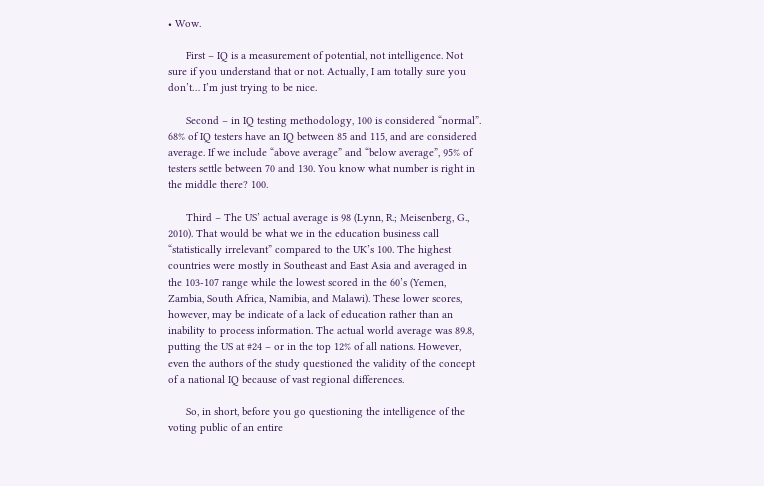• Wow.

      First – IQ is a measurement of potential, not intelligence. Not sure if you understand that or not. Actually, I am totally sure you don’t… I’m just trying to be nice.

      Second – in IQ testing methodology, 100 is considered “normal”. 68% of IQ testers have an IQ between 85 and 115, and are considered average. If we include “above average” and “below average”, 95% of testers settle between 70 and 130. You know what number is right in the middle there? 100.

      Third – The US’ actual average is 98 (Lynn, R.; Meisenberg, G., 2010). That would be what we in the education business call “statistically irrelevant” compared to the UK’s 100. The highest countries were mostly in Southeast and East Asia and averaged in the 103-107 range while the lowest scored in the 60’s (Yemen, Zambia, South Africa, Namibia, and Malawi). These lower scores, however, may be indicate of a lack of education rather than an inability to process information. The actual world average was 89.8, putting the US at #24 – or in the top 12% of all nations. However, even the authors of the study questioned the validity of the concept of a national IQ because of vast regional differences.

      So, in short, before you go questioning the intelligence of the voting public of an entire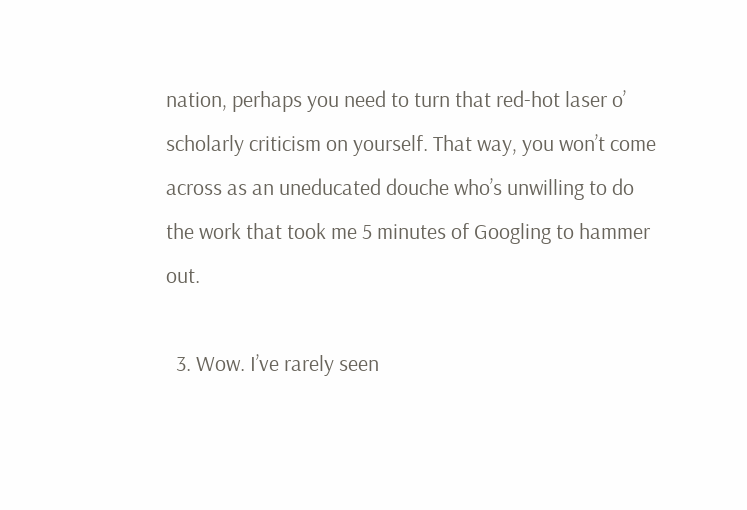nation, perhaps you need to turn that red-hot laser o’ scholarly criticism on yourself. That way, you won’t come across as an uneducated douche who’s unwilling to do the work that took me 5 minutes of Googling to hammer out.

  3. Wow. I’ve rarely seen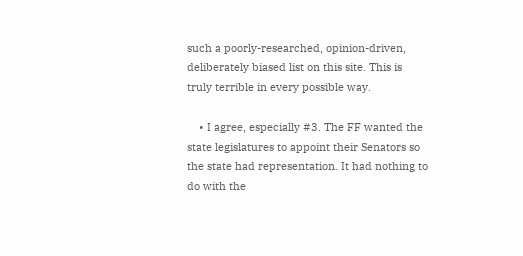such a poorly-researched, opinion-driven, deliberately biased list on this site. This is truly terrible in every possible way.

    • I agree, especially #3. The FF wanted the state legislatures to appoint their Senators so the state had representation. It had nothing to do with the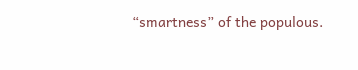“smartness” of the populous.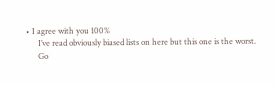• I agree with you 100%
      I’ve read obviously biased lists on here but this one is the worst.
      Go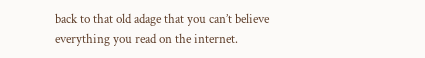back to that old adage that you can’t believe everything you read on the internet.